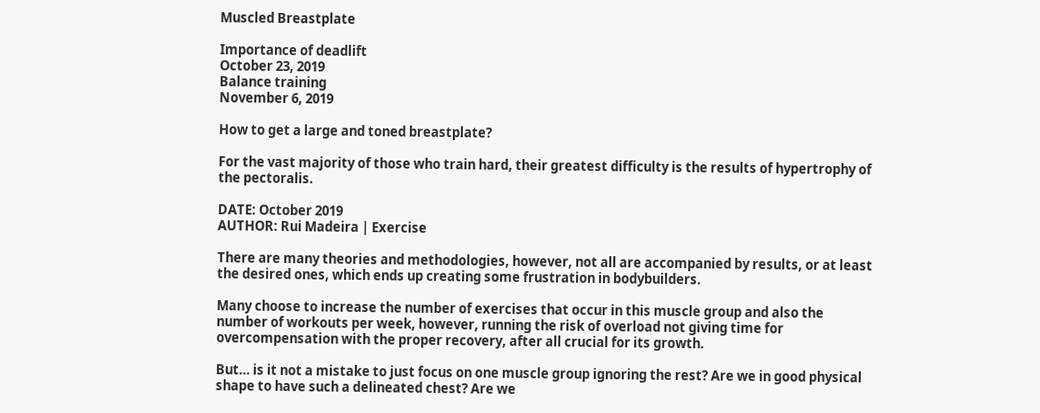Muscled Breastplate

Importance of deadlift
October 23, 2019
Balance training
November 6, 2019

How to get a large and toned breastplate?

For the vast majority of those who train hard, their greatest difficulty is the results of hypertrophy of the pectoralis.

DATE: October 2019
AUTHOR: Rui Madeira | Exercise

There are many theories and methodologies, however, not all are accompanied by results, or at least the desired ones, which ends up creating some frustration in bodybuilders.

Many choose to increase the number of exercises that occur in this muscle group and also the number of workouts per week, however, running the risk of overload not giving time for overcompensation with the proper recovery, after all crucial for its growth.

But… is it not a mistake to just focus on one muscle group ignoring the rest? Are we in good physical shape to have such a delineated chest? Are we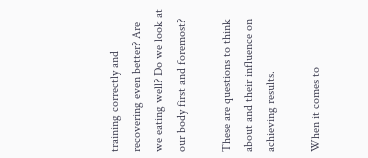training correctly and recovering even better? Are we eating well? Do we look at our body first and foremost?

These are questions to think about and their influence on achieving results.

When it comes to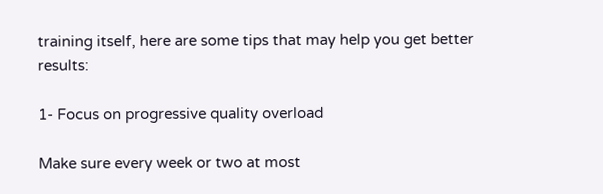training itself, here are some tips that may help you get better results:

1- Focus on progressive quality overload

Make sure every week or two at most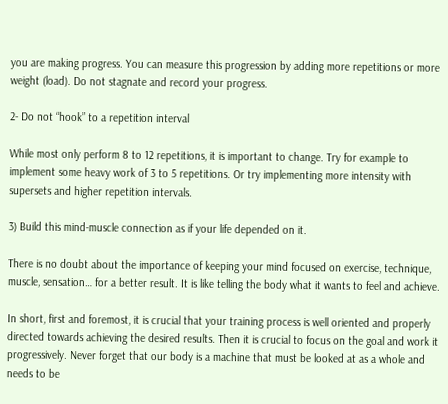you are making progress. You can measure this progression by adding more repetitions or more weight (load). Do not stagnate and record your progress.

2- Do not “hook” to a repetition interval

While most only perform 8 to 12 repetitions, it is important to change. Try for example to implement some heavy work of 3 to 5 repetitions. Or try implementing more intensity with supersets and higher repetition intervals.

3) Build this mind-muscle connection as if your life depended on it.

There is no doubt about the importance of keeping your mind focused on exercise, technique, muscle, sensation… for a better result. It is like telling the body what it wants to feel and achieve.

In short, first and foremost, it is crucial that your training process is well oriented and properly directed towards achieving the desired results. Then it is crucial to focus on the goal and work it progressively. Never forget that our body is a machine that must be looked at as a whole and needs to be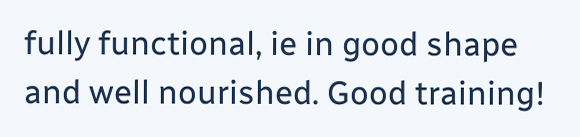fully functional, ie in good shape and well nourished. Good training!